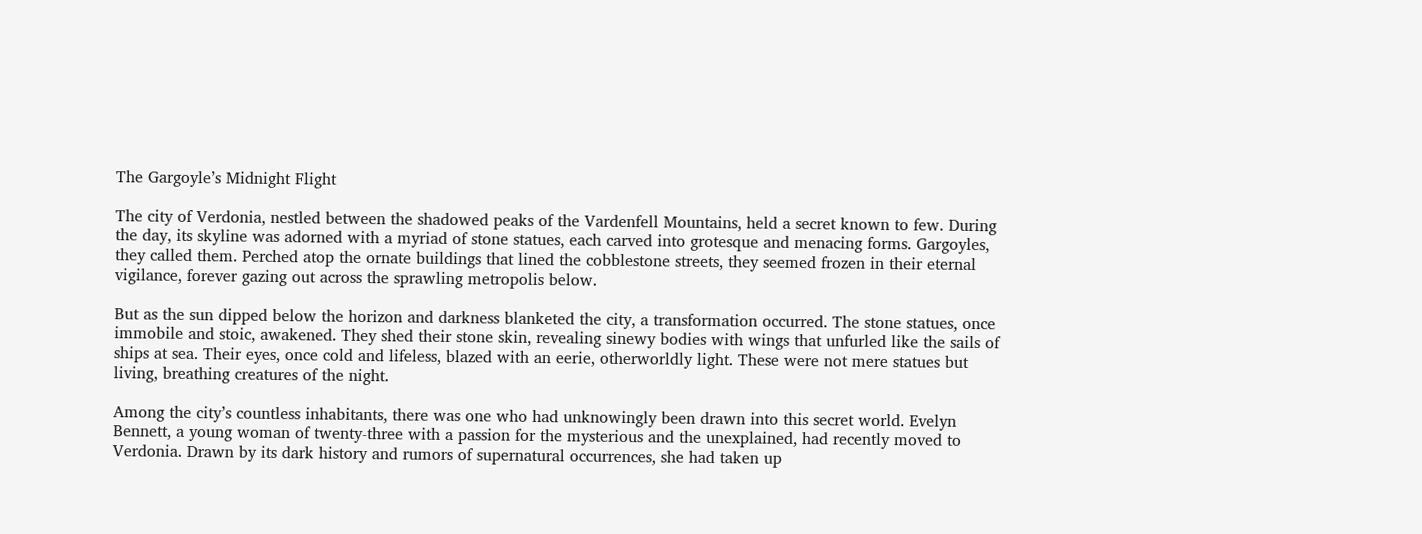The Gargoyle’s Midnight Flight

The city of Verdonia, nestled between the shadowed peaks of the Vardenfell Mountains, held a secret known to few. During the day, its skyline was adorned with a myriad of stone statues, each carved into grotesque and menacing forms. Gargoyles, they called them. Perched atop the ornate buildings that lined the cobblestone streets, they seemed frozen in their eternal vigilance, forever gazing out across the sprawling metropolis below.

But as the sun dipped below the horizon and darkness blanketed the city, a transformation occurred. The stone statues, once immobile and stoic, awakened. They shed their stone skin, revealing sinewy bodies with wings that unfurled like the sails of ships at sea. Their eyes, once cold and lifeless, blazed with an eerie, otherworldly light. These were not mere statues but living, breathing creatures of the night.

Among the city’s countless inhabitants, there was one who had unknowingly been drawn into this secret world. Evelyn Bennett, a young woman of twenty-three with a passion for the mysterious and the unexplained, had recently moved to Verdonia. Drawn by its dark history and rumors of supernatural occurrences, she had taken up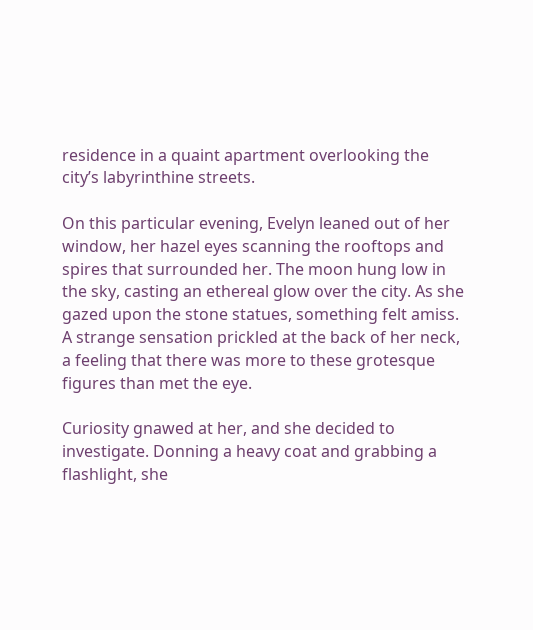residence in a quaint apartment overlooking the city’s labyrinthine streets.

On this particular evening, Evelyn leaned out of her window, her hazel eyes scanning the rooftops and spires that surrounded her. The moon hung low in the sky, casting an ethereal glow over the city. As she gazed upon the stone statues, something felt amiss. A strange sensation prickled at the back of her neck, a feeling that there was more to these grotesque figures than met the eye.

Curiosity gnawed at her, and she decided to investigate. Donning a heavy coat and grabbing a flashlight, she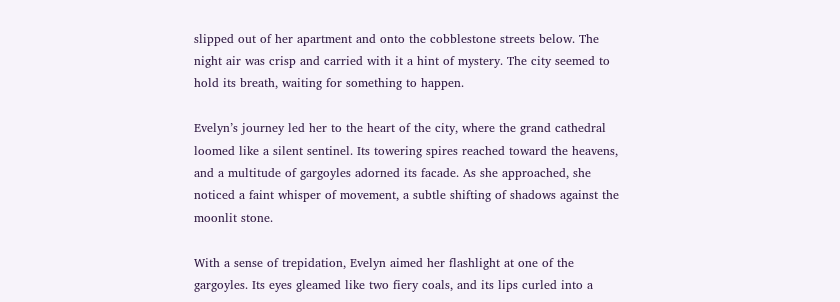slipped out of her apartment and onto the cobblestone streets below. The night air was crisp and carried with it a hint of mystery. The city seemed to hold its breath, waiting for something to happen.

Evelyn’s journey led her to the heart of the city, where the grand cathedral loomed like a silent sentinel. Its towering spires reached toward the heavens, and a multitude of gargoyles adorned its facade. As she approached, she noticed a faint whisper of movement, a subtle shifting of shadows against the moonlit stone.

With a sense of trepidation, Evelyn aimed her flashlight at one of the gargoyles. Its eyes gleamed like two fiery coals, and its lips curled into a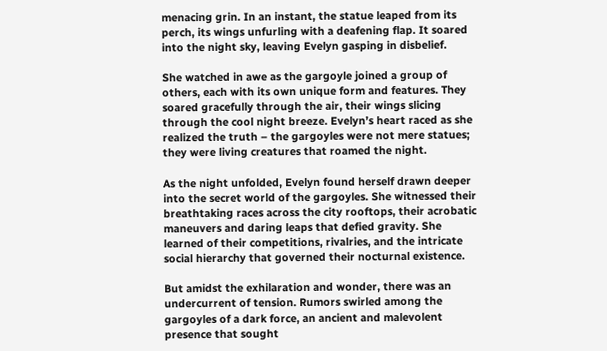menacing grin. In an instant, the statue leaped from its perch, its wings unfurling with a deafening flap. It soared into the night sky, leaving Evelyn gasping in disbelief.

She watched in awe as the gargoyle joined a group of others, each with its own unique form and features. They soared gracefully through the air, their wings slicing through the cool night breeze. Evelyn’s heart raced as she realized the truth – the gargoyles were not mere statues; they were living creatures that roamed the night.

As the night unfolded, Evelyn found herself drawn deeper into the secret world of the gargoyles. She witnessed their breathtaking races across the city rooftops, their acrobatic maneuvers and daring leaps that defied gravity. She learned of their competitions, rivalries, and the intricate social hierarchy that governed their nocturnal existence.

But amidst the exhilaration and wonder, there was an undercurrent of tension. Rumors swirled among the gargoyles of a dark force, an ancient and malevolent presence that sought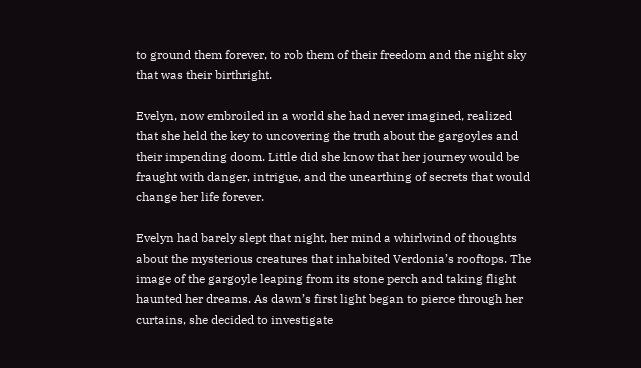to ground them forever, to rob them of their freedom and the night sky that was their birthright.

Evelyn, now embroiled in a world she had never imagined, realized that she held the key to uncovering the truth about the gargoyles and their impending doom. Little did she know that her journey would be fraught with danger, intrigue, and the unearthing of secrets that would change her life forever.

Evelyn had barely slept that night, her mind a whirlwind of thoughts about the mysterious creatures that inhabited Verdonia’s rooftops. The image of the gargoyle leaping from its stone perch and taking flight haunted her dreams. As dawn’s first light began to pierce through her curtains, she decided to investigate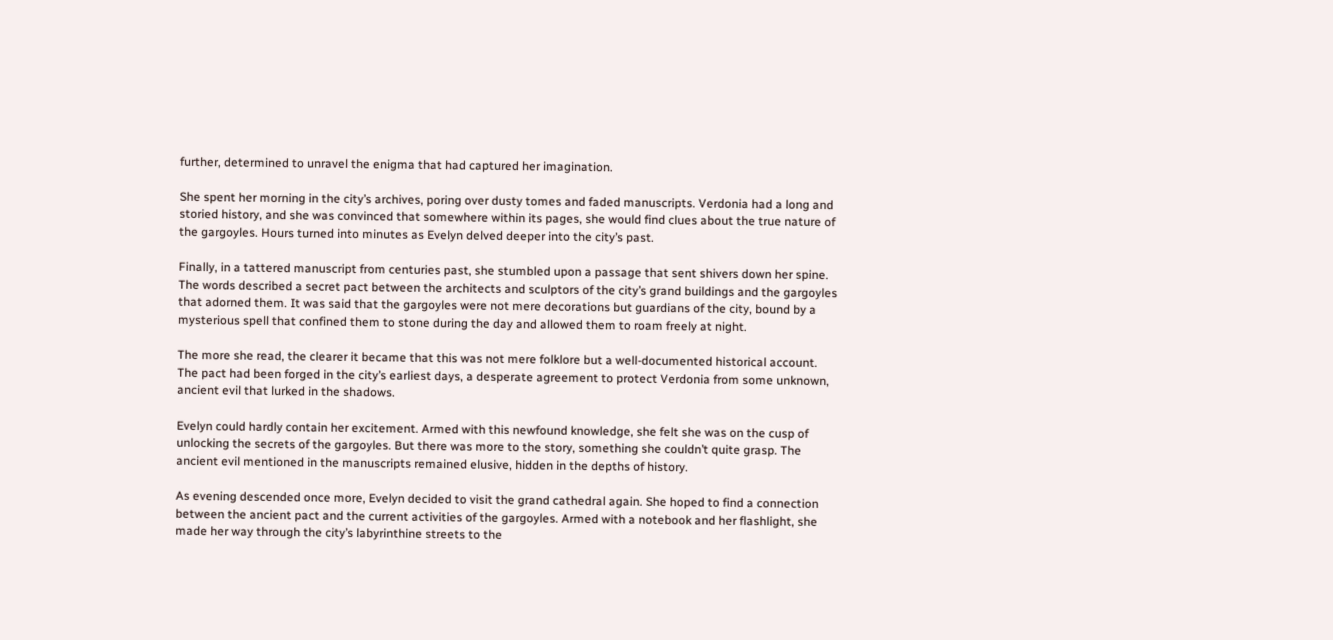further, determined to unravel the enigma that had captured her imagination.

She spent her morning in the city’s archives, poring over dusty tomes and faded manuscripts. Verdonia had a long and storied history, and she was convinced that somewhere within its pages, she would find clues about the true nature of the gargoyles. Hours turned into minutes as Evelyn delved deeper into the city’s past.

Finally, in a tattered manuscript from centuries past, she stumbled upon a passage that sent shivers down her spine. The words described a secret pact between the architects and sculptors of the city’s grand buildings and the gargoyles that adorned them. It was said that the gargoyles were not mere decorations but guardians of the city, bound by a mysterious spell that confined them to stone during the day and allowed them to roam freely at night.

The more she read, the clearer it became that this was not mere folklore but a well-documented historical account. The pact had been forged in the city’s earliest days, a desperate agreement to protect Verdonia from some unknown, ancient evil that lurked in the shadows.

Evelyn could hardly contain her excitement. Armed with this newfound knowledge, she felt she was on the cusp of unlocking the secrets of the gargoyles. But there was more to the story, something she couldn’t quite grasp. The ancient evil mentioned in the manuscripts remained elusive, hidden in the depths of history.

As evening descended once more, Evelyn decided to visit the grand cathedral again. She hoped to find a connection between the ancient pact and the current activities of the gargoyles. Armed with a notebook and her flashlight, she made her way through the city’s labyrinthine streets to the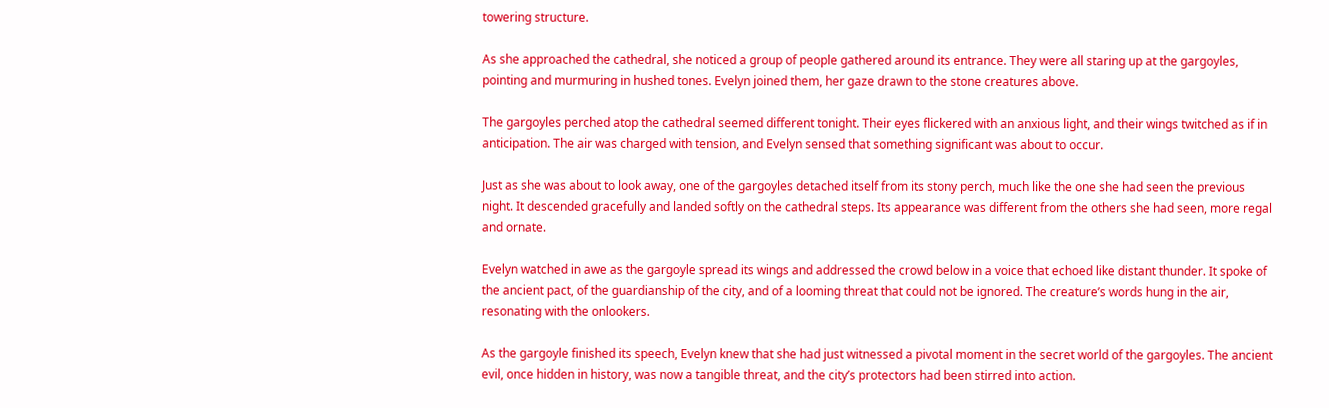towering structure.

As she approached the cathedral, she noticed a group of people gathered around its entrance. They were all staring up at the gargoyles, pointing and murmuring in hushed tones. Evelyn joined them, her gaze drawn to the stone creatures above.

The gargoyles perched atop the cathedral seemed different tonight. Their eyes flickered with an anxious light, and their wings twitched as if in anticipation. The air was charged with tension, and Evelyn sensed that something significant was about to occur.

Just as she was about to look away, one of the gargoyles detached itself from its stony perch, much like the one she had seen the previous night. It descended gracefully and landed softly on the cathedral steps. Its appearance was different from the others she had seen, more regal and ornate.

Evelyn watched in awe as the gargoyle spread its wings and addressed the crowd below in a voice that echoed like distant thunder. It spoke of the ancient pact, of the guardianship of the city, and of a looming threat that could not be ignored. The creature’s words hung in the air, resonating with the onlookers.

As the gargoyle finished its speech, Evelyn knew that she had just witnessed a pivotal moment in the secret world of the gargoyles. The ancient evil, once hidden in history, was now a tangible threat, and the city’s protectors had been stirred into action.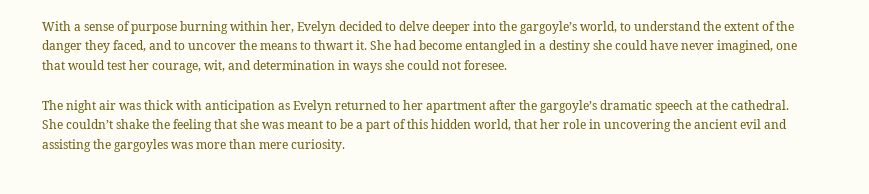With a sense of purpose burning within her, Evelyn decided to delve deeper into the gargoyle’s world, to understand the extent of the danger they faced, and to uncover the means to thwart it. She had become entangled in a destiny she could have never imagined, one that would test her courage, wit, and determination in ways she could not foresee.

The night air was thick with anticipation as Evelyn returned to her apartment after the gargoyle’s dramatic speech at the cathedral. She couldn’t shake the feeling that she was meant to be a part of this hidden world, that her role in uncovering the ancient evil and assisting the gargoyles was more than mere curiosity.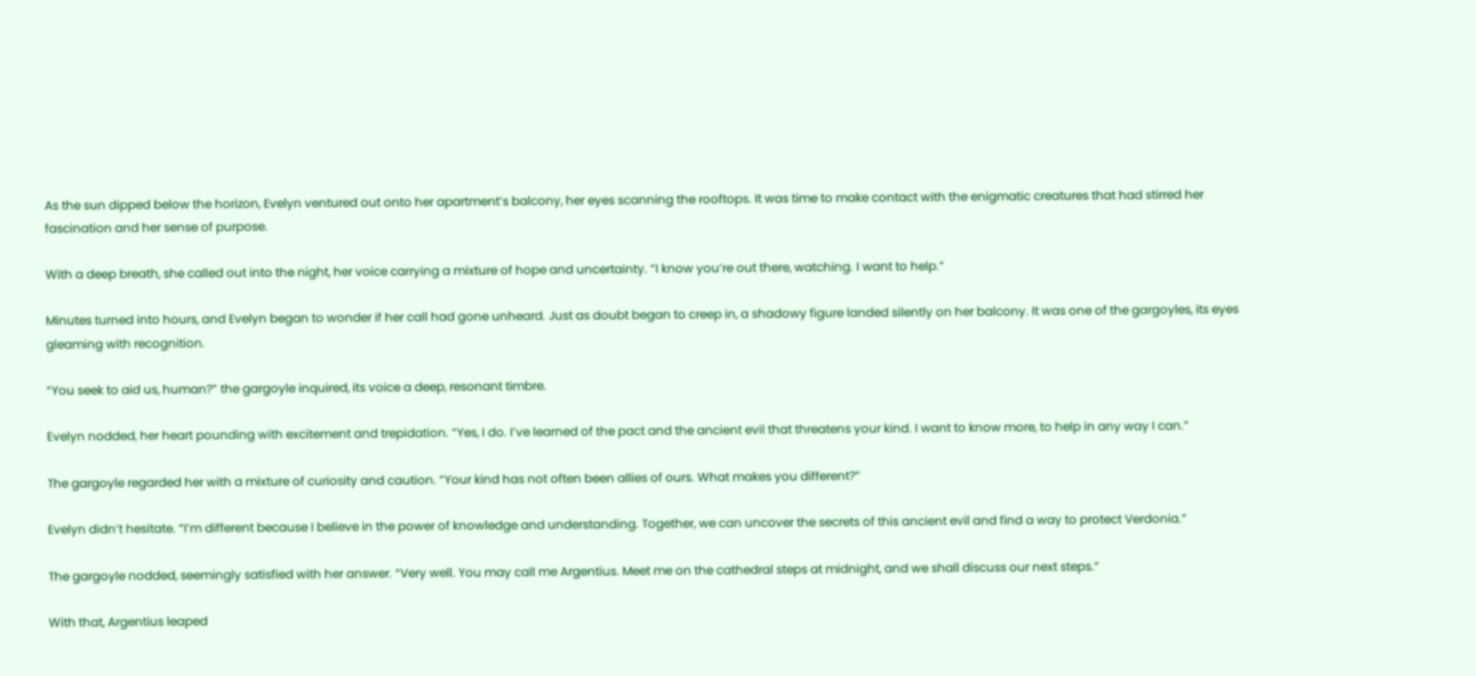As the sun dipped below the horizon, Evelyn ventured out onto her apartment’s balcony, her eyes scanning the rooftops. It was time to make contact with the enigmatic creatures that had stirred her fascination and her sense of purpose.

With a deep breath, she called out into the night, her voice carrying a mixture of hope and uncertainty. “I know you’re out there, watching. I want to help.”

Minutes turned into hours, and Evelyn began to wonder if her call had gone unheard. Just as doubt began to creep in, a shadowy figure landed silently on her balcony. It was one of the gargoyles, its eyes gleaming with recognition.

“You seek to aid us, human?” the gargoyle inquired, its voice a deep, resonant timbre.

Evelyn nodded, her heart pounding with excitement and trepidation. “Yes, I do. I’ve learned of the pact and the ancient evil that threatens your kind. I want to know more, to help in any way I can.”

The gargoyle regarded her with a mixture of curiosity and caution. “Your kind has not often been allies of ours. What makes you different?”

Evelyn didn’t hesitate. “I’m different because I believe in the power of knowledge and understanding. Together, we can uncover the secrets of this ancient evil and find a way to protect Verdonia.”

The gargoyle nodded, seemingly satisfied with her answer. “Very well. You may call me Argentius. Meet me on the cathedral steps at midnight, and we shall discuss our next steps.”

With that, Argentius leaped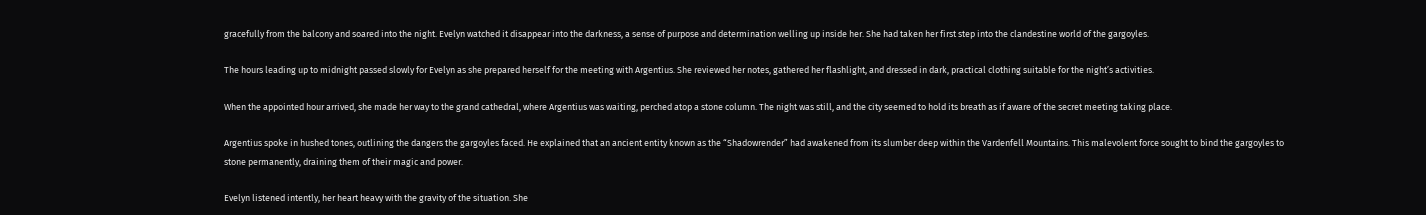gracefully from the balcony and soared into the night. Evelyn watched it disappear into the darkness, a sense of purpose and determination welling up inside her. She had taken her first step into the clandestine world of the gargoyles.

The hours leading up to midnight passed slowly for Evelyn as she prepared herself for the meeting with Argentius. She reviewed her notes, gathered her flashlight, and dressed in dark, practical clothing suitable for the night’s activities.

When the appointed hour arrived, she made her way to the grand cathedral, where Argentius was waiting, perched atop a stone column. The night was still, and the city seemed to hold its breath as if aware of the secret meeting taking place.

Argentius spoke in hushed tones, outlining the dangers the gargoyles faced. He explained that an ancient entity known as the “Shadowrender” had awakened from its slumber deep within the Vardenfell Mountains. This malevolent force sought to bind the gargoyles to stone permanently, draining them of their magic and power.

Evelyn listened intently, her heart heavy with the gravity of the situation. She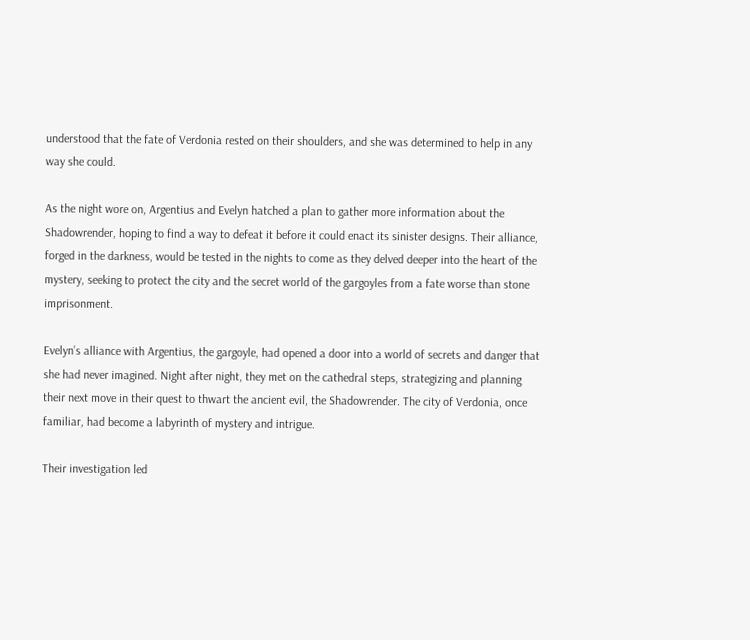understood that the fate of Verdonia rested on their shoulders, and she was determined to help in any way she could.

As the night wore on, Argentius and Evelyn hatched a plan to gather more information about the Shadowrender, hoping to find a way to defeat it before it could enact its sinister designs. Their alliance, forged in the darkness, would be tested in the nights to come as they delved deeper into the heart of the mystery, seeking to protect the city and the secret world of the gargoyles from a fate worse than stone imprisonment.

Evelyn’s alliance with Argentius, the gargoyle, had opened a door into a world of secrets and danger that she had never imagined. Night after night, they met on the cathedral steps, strategizing and planning their next move in their quest to thwart the ancient evil, the Shadowrender. The city of Verdonia, once familiar, had become a labyrinth of mystery and intrigue.

Their investigation led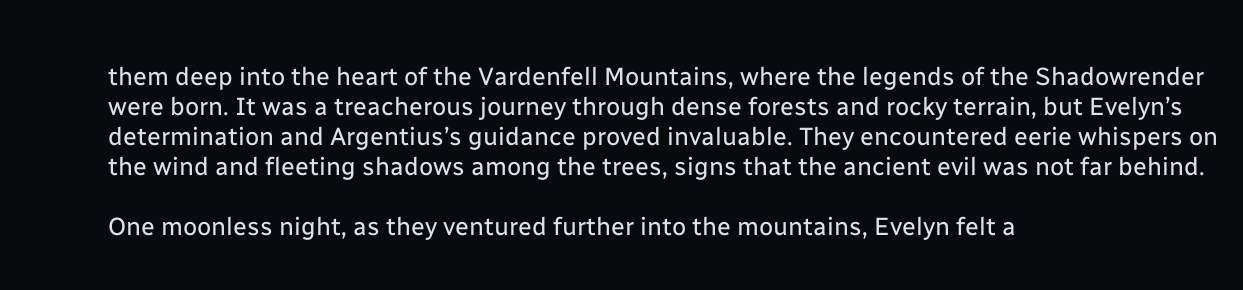them deep into the heart of the Vardenfell Mountains, where the legends of the Shadowrender were born. It was a treacherous journey through dense forests and rocky terrain, but Evelyn’s determination and Argentius’s guidance proved invaluable. They encountered eerie whispers on the wind and fleeting shadows among the trees, signs that the ancient evil was not far behind.

One moonless night, as they ventured further into the mountains, Evelyn felt a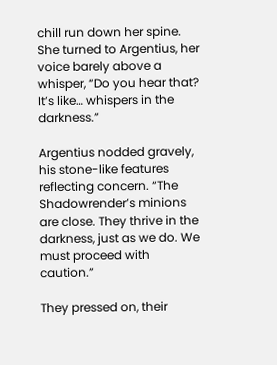chill run down her spine. She turned to Argentius, her voice barely above a whisper, “Do you hear that? It’s like… whispers in the darkness.”

Argentius nodded gravely, his stone-like features reflecting concern. “The Shadowrender’s minions are close. They thrive in the darkness, just as we do. We must proceed with caution.”

They pressed on, their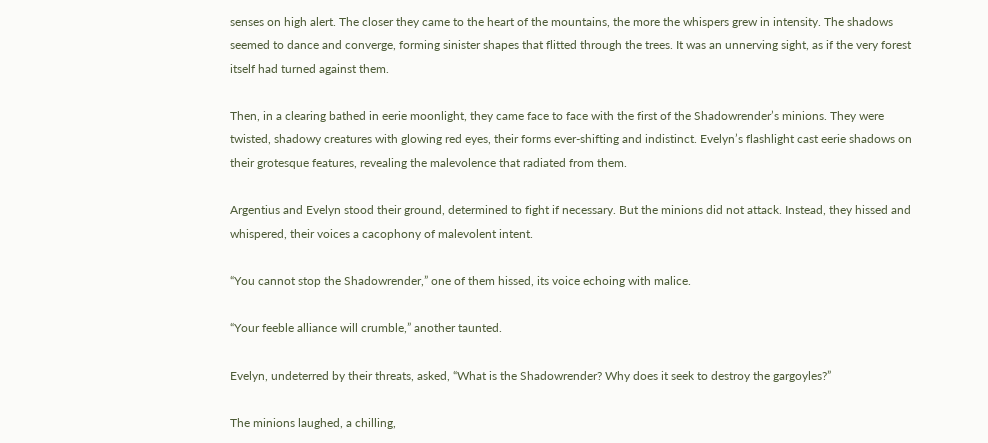senses on high alert. The closer they came to the heart of the mountains, the more the whispers grew in intensity. The shadows seemed to dance and converge, forming sinister shapes that flitted through the trees. It was an unnerving sight, as if the very forest itself had turned against them.

Then, in a clearing bathed in eerie moonlight, they came face to face with the first of the Shadowrender’s minions. They were twisted, shadowy creatures with glowing red eyes, their forms ever-shifting and indistinct. Evelyn’s flashlight cast eerie shadows on their grotesque features, revealing the malevolence that radiated from them.

Argentius and Evelyn stood their ground, determined to fight if necessary. But the minions did not attack. Instead, they hissed and whispered, their voices a cacophony of malevolent intent.

“You cannot stop the Shadowrender,” one of them hissed, its voice echoing with malice.

“Your feeble alliance will crumble,” another taunted.

Evelyn, undeterred by their threats, asked, “What is the Shadowrender? Why does it seek to destroy the gargoyles?”

The minions laughed, a chilling,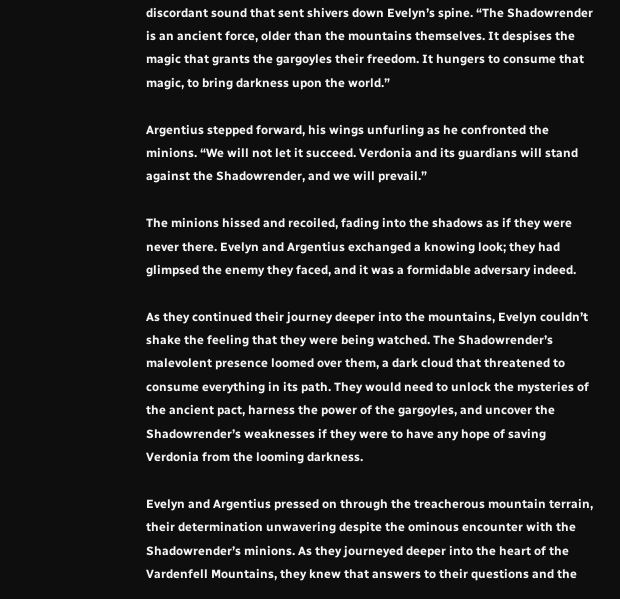discordant sound that sent shivers down Evelyn’s spine. “The Shadowrender is an ancient force, older than the mountains themselves. It despises the magic that grants the gargoyles their freedom. It hungers to consume that magic, to bring darkness upon the world.”

Argentius stepped forward, his wings unfurling as he confronted the minions. “We will not let it succeed. Verdonia and its guardians will stand against the Shadowrender, and we will prevail.”

The minions hissed and recoiled, fading into the shadows as if they were never there. Evelyn and Argentius exchanged a knowing look; they had glimpsed the enemy they faced, and it was a formidable adversary indeed.

As they continued their journey deeper into the mountains, Evelyn couldn’t shake the feeling that they were being watched. The Shadowrender’s malevolent presence loomed over them, a dark cloud that threatened to consume everything in its path. They would need to unlock the mysteries of the ancient pact, harness the power of the gargoyles, and uncover the Shadowrender’s weaknesses if they were to have any hope of saving Verdonia from the looming darkness.

Evelyn and Argentius pressed on through the treacherous mountain terrain, their determination unwavering despite the ominous encounter with the Shadowrender’s minions. As they journeyed deeper into the heart of the Vardenfell Mountains, they knew that answers to their questions and the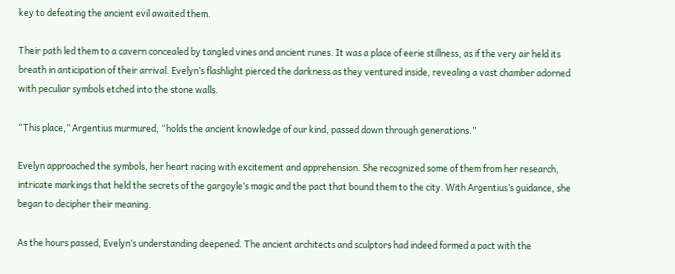key to defeating the ancient evil awaited them.

Their path led them to a cavern concealed by tangled vines and ancient runes. It was a place of eerie stillness, as if the very air held its breath in anticipation of their arrival. Evelyn’s flashlight pierced the darkness as they ventured inside, revealing a vast chamber adorned with peculiar symbols etched into the stone walls.

“This place,” Argentius murmured, “holds the ancient knowledge of our kind, passed down through generations.”

Evelyn approached the symbols, her heart racing with excitement and apprehension. She recognized some of them from her research, intricate markings that held the secrets of the gargoyle’s magic and the pact that bound them to the city. With Argentius’s guidance, she began to decipher their meaning.

As the hours passed, Evelyn’s understanding deepened. The ancient architects and sculptors had indeed formed a pact with the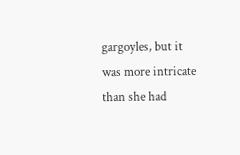gargoyles, but it was more intricate than she had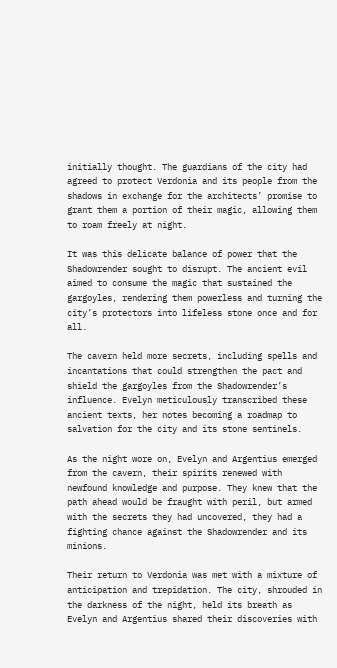initially thought. The guardians of the city had agreed to protect Verdonia and its people from the shadows in exchange for the architects’ promise to grant them a portion of their magic, allowing them to roam freely at night.

It was this delicate balance of power that the Shadowrender sought to disrupt. The ancient evil aimed to consume the magic that sustained the gargoyles, rendering them powerless and turning the city’s protectors into lifeless stone once and for all.

The cavern held more secrets, including spells and incantations that could strengthen the pact and shield the gargoyles from the Shadowrender’s influence. Evelyn meticulously transcribed these ancient texts, her notes becoming a roadmap to salvation for the city and its stone sentinels.

As the night wore on, Evelyn and Argentius emerged from the cavern, their spirits renewed with newfound knowledge and purpose. They knew that the path ahead would be fraught with peril, but armed with the secrets they had uncovered, they had a fighting chance against the Shadowrender and its minions.

Their return to Verdonia was met with a mixture of anticipation and trepidation. The city, shrouded in the darkness of the night, held its breath as Evelyn and Argentius shared their discoveries with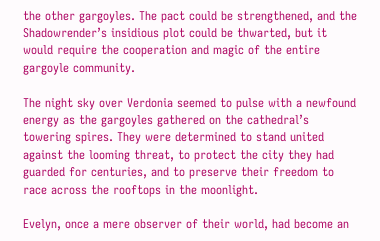the other gargoyles. The pact could be strengthened, and the Shadowrender’s insidious plot could be thwarted, but it would require the cooperation and magic of the entire gargoyle community.

The night sky over Verdonia seemed to pulse with a newfound energy as the gargoyles gathered on the cathedral’s towering spires. They were determined to stand united against the looming threat, to protect the city they had guarded for centuries, and to preserve their freedom to race across the rooftops in the moonlight.

Evelyn, once a mere observer of their world, had become an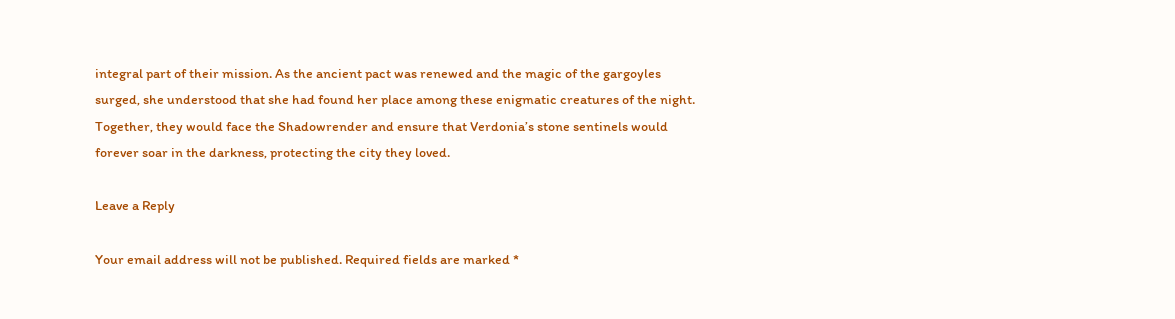integral part of their mission. As the ancient pact was renewed and the magic of the gargoyles surged, she understood that she had found her place among these enigmatic creatures of the night. Together, they would face the Shadowrender and ensure that Verdonia’s stone sentinels would forever soar in the darkness, protecting the city they loved.

Leave a Reply

Your email address will not be published. Required fields are marked *